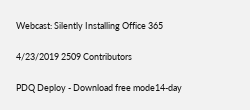Webcast: Silently Installing Office 365

4/23/2019 2509 Contributors

PDQ Deploy - Download free mode14-day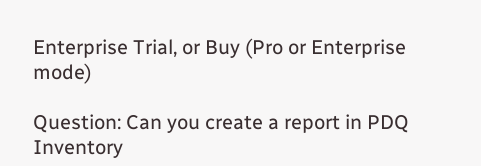Enterprise Trial, or Buy (Pro or Enterprise mode)

Question: Can you create a report in PDQ Inventory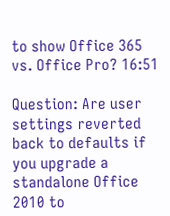to show Office 365 vs. Office Pro? 16:51

Question: Are user settings reverted back to defaults if you upgrade a standalone Office 2010 to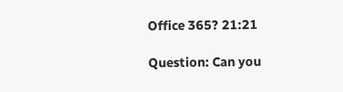Office 365? 21:21

Question: Can you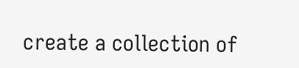create a collection of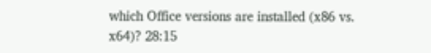which Office versions are installed (x86 vs. x64)? 28:15